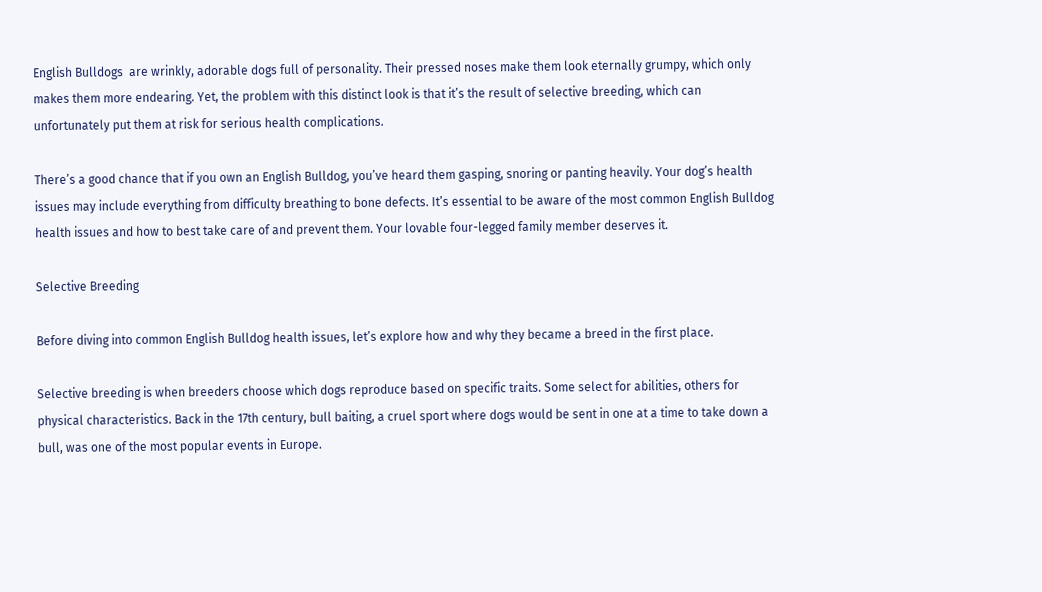English Bulldogs  are wrinkly, adorable dogs full of personality. Their pressed noses make them look eternally grumpy, which only makes them more endearing. Yet, the problem with this distinct look is that it’s the result of selective breeding, which can unfortunately put them at risk for serious health complications.

There’s a good chance that if you own an English Bulldog, you’ve heard them gasping, snoring or panting heavily. Your dog’s health issues may include everything from difficulty breathing to bone defects. It’s essential to be aware of the most common English Bulldog health issues and how to best take care of and prevent them. Your lovable four-legged family member deserves it.

Selective Breeding

Before diving into common English Bulldog health issues, let’s explore how and why they became a breed in the first place.

Selective breeding is when breeders choose which dogs reproduce based on specific traits. Some select for abilities, others for physical characteristics. Back in the 17th century, bull baiting, a cruel sport where dogs would be sent in one at a time to take down a bull, was one of the most popular events in Europe.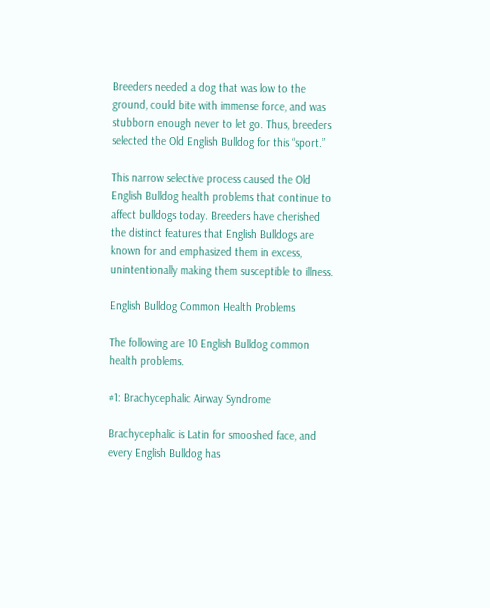Breeders needed a dog that was low to the ground, could bite with immense force, and was stubborn enough never to let go. Thus, breeders selected the Old English Bulldog for this “sport.”

This narrow selective process caused the Old English Bulldog health problems that continue to affect bulldogs today. Breeders have cherished the distinct features that English Bulldogs are known for and emphasized them in excess, unintentionally making them susceptible to illness.

English Bulldog Common Health Problems

The following are 10 English Bulldog common health problems.

#1: Brachycephalic Airway Syndrome

Brachycephalic is Latin for smooshed face, and every English Bulldog has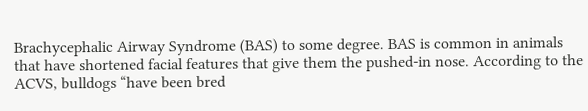Brachycephalic Airway Syndrome (BAS) to some degree. BAS is common in animals that have shortened facial features that give them the pushed-in nose. According to the ACVS, bulldogs “have been bred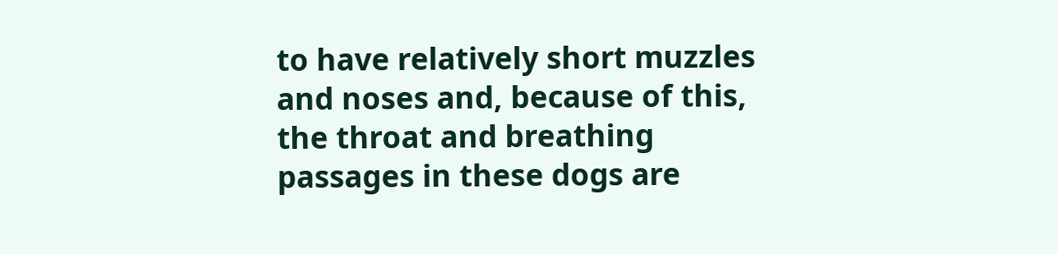to have relatively short muzzles and noses and, because of this, the throat and breathing passages in these dogs are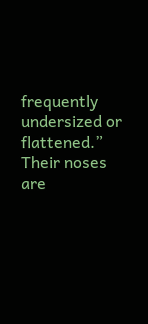frequently undersized or flattened.” Their noses are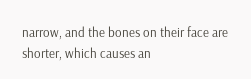narrow, and the bones on their face are shorter, which causes an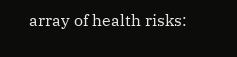array of health risks: